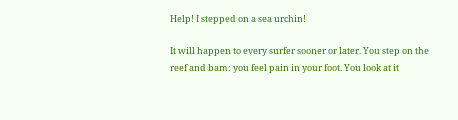Help! I stepped on a sea urchin!

It will happen to every surfer sooner or later. You step on the reef and bam: you feel pain in your foot. You look at it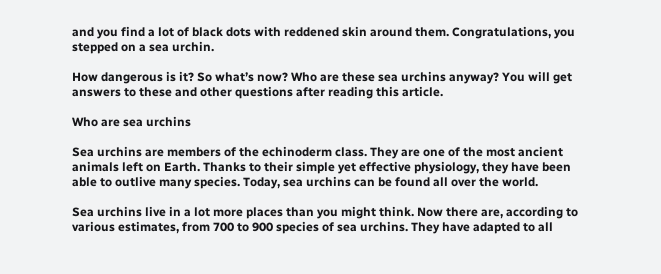and you find a lot of black dots with reddened skin around them. Congratulations, you stepped on a sea urchin.

How dangerous is it? So what’s now? Who are these sea urchins anyway? You will get answers to these and other questions after reading this article.

Who are sea urchins

Sea urchins are members of the echinoderm class. They are one of the most ancient animals left on Earth. Thanks to their simple yet effective physiology, they have been able to outlive many species. Today, sea urchins can be found all over the world.

Sea urchins live in a lot more places than you might think. Now there are, according to various estimates, from 700 to 900 species of sea urchins. They have adapted to all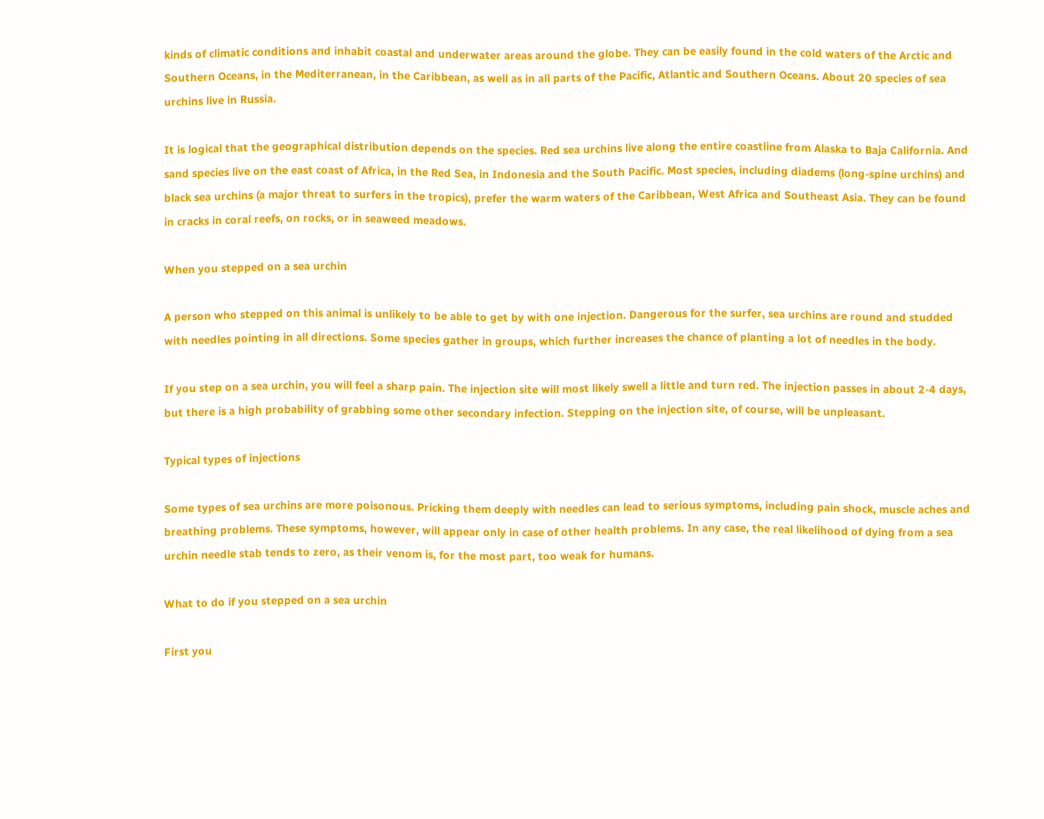kinds of climatic conditions and inhabit coastal and underwater areas around the globe. They can be easily found in the cold waters of the Arctic and Southern Oceans, in the Mediterranean, in the Caribbean, as well as in all parts of the Pacific, Atlantic and Southern Oceans. About 20 species of sea urchins live in Russia.

It is logical that the geographical distribution depends on the species. Red sea urchins live along the entire coastline from Alaska to Baja California. And sand species live on the east coast of Africa, in the Red Sea, in Indonesia and the South Pacific. Most species, including diadems (long-spine urchins) and black sea urchins (a major threat to surfers in the tropics), prefer the warm waters of the Caribbean, West Africa and Southeast Asia. They can be found in cracks in coral reefs, on rocks, or in seaweed meadows.

When you stepped on a sea urchin

A person who stepped on this animal is unlikely to be able to get by with one injection. Dangerous for the surfer, sea urchins are round and studded with needles pointing in all directions. Some species gather in groups, which further increases the chance of planting a lot of needles in the body.

If you step on a sea urchin, you will feel a sharp pain. The injection site will most likely swell a little and turn red. The injection passes in about 2-4 days, but there is a high probability of grabbing some other secondary infection. Stepping on the injection site, of course, will be unpleasant.

Typical types of injections

Some types of sea urchins are more poisonous. Pricking them deeply with needles can lead to serious symptoms, including pain shock, muscle aches and breathing problems. These symptoms, however, will appear only in case of other health problems. In any case, the real likelihood of dying from a sea urchin needle stab tends to zero, as their venom is, for the most part, too weak for humans.

What to do if you stepped on a sea urchin

First you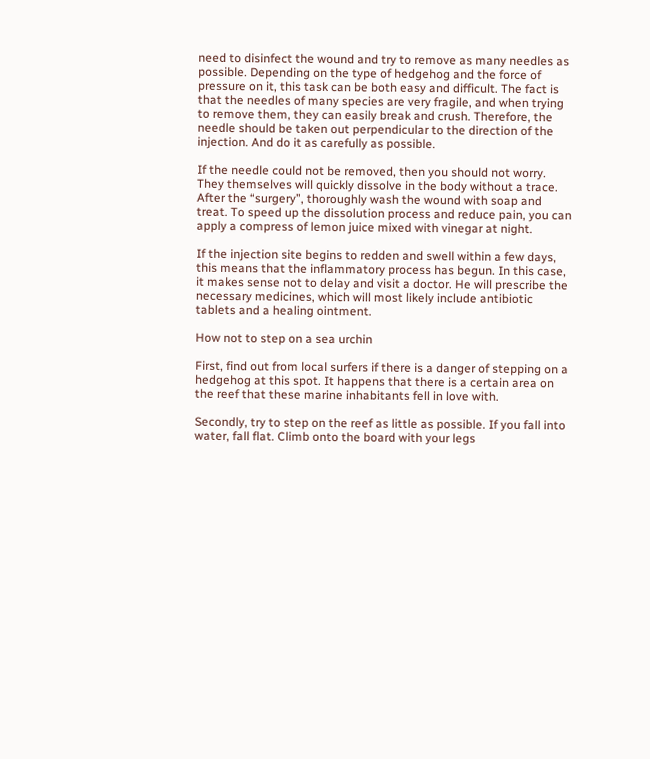need to disinfect the wound and try to remove as many needles as possible. Depending on the type of hedgehog and the force of pressure on it, this task can be both easy and difficult. The fact is that the needles of many species are very fragile, and when trying to remove them, they can easily break and crush. Therefore, the needle should be taken out perpendicular to the direction of the injection. And do it as carefully as possible.

If the needle could not be removed, then you should not worry. They themselves will quickly dissolve in the body without a trace. After the “surgery”, thoroughly wash the wound with soap and treat. To speed up the dissolution process and reduce pain, you can apply a compress of lemon juice mixed with vinegar at night.

If the injection site begins to redden and swell within a few days, this means that the inflammatory process has begun. In this case, it makes sense not to delay and visit a doctor. He will prescribe the necessary medicines, which will most likely include antibiotic tablets and a healing ointment.

How not to step on a sea urchin

First, find out from local surfers if there is a danger of stepping on a hedgehog at this spot. It happens that there is a certain area on the reef that these marine inhabitants fell in love with.

Secondly, try to step on the reef as little as possible. If you fall into water, fall flat. Climb onto the board with your legs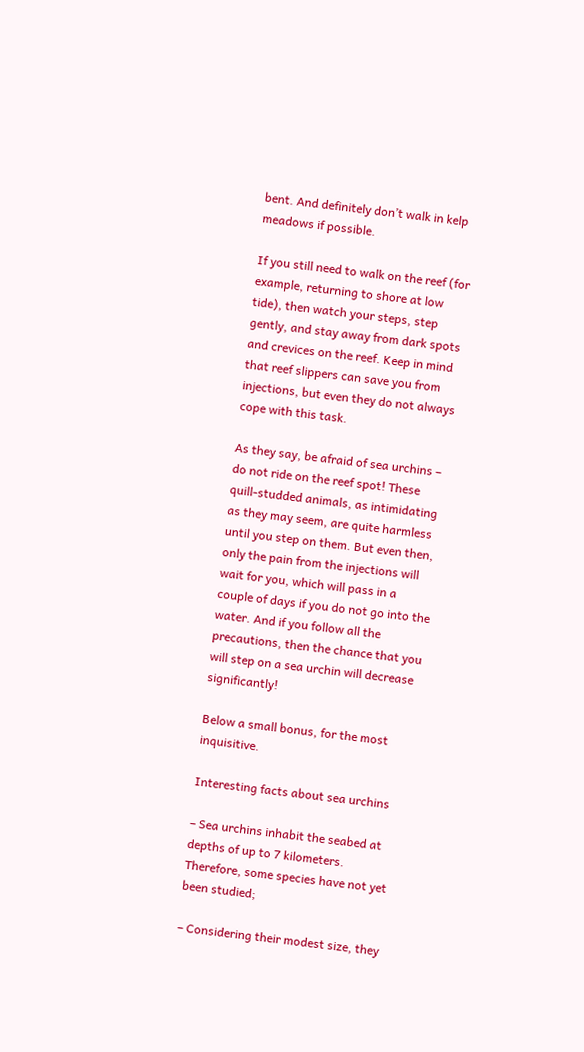bent. And definitely don’t walk in kelp meadows if possible.

If you still need to walk on the reef (for example, returning to shore at low tide), then watch your steps, step gently, and stay away from dark spots and crevices on the reef. Keep in mind that reef slippers can save you from injections, but even they do not always cope with this task.

As they say, be afraid of sea urchins – do not ride on the reef spot! These quill-studded animals, as intimidating as they may seem, are quite harmless until you step on them. But even then, only the pain from the injections will wait for you, which will pass in a couple of days if you do not go into the water. And if you follow all the precautions, then the chance that you will step on a sea urchin will decrease significantly!

Below a small bonus, for the most inquisitive.

Interesting facts about sea urchins

– Sea urchins inhabit the seabed at depths of up to 7 kilometers. Therefore, some species have not yet been studied;

– Considering their modest size, they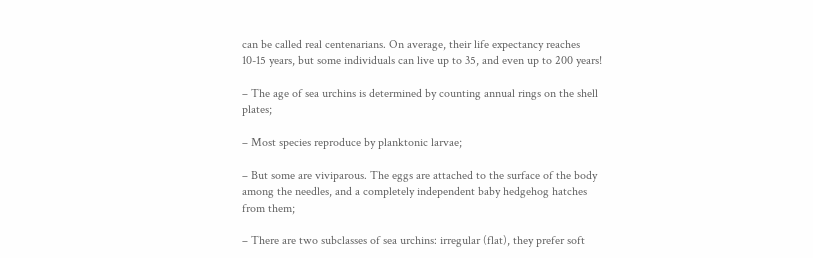can be called real centenarians. On average, their life expectancy reaches 10-15 years, but some individuals can live up to 35, and even up to 200 years!

– The age of sea urchins is determined by counting annual rings on the shell plates;

– Most species reproduce by planktonic larvae;

– But some are viviparous. The eggs are attached to the surface of the body among the needles, and a completely independent baby hedgehog hatches from them;

– There are two subclasses of sea urchins: irregular (flat), they prefer soft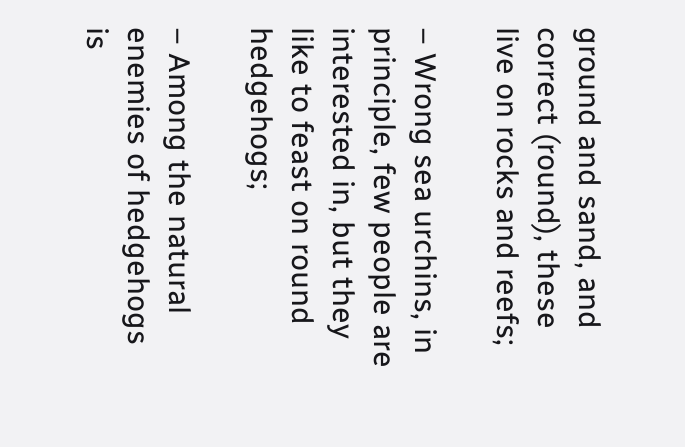ground and sand, and correct (round), these live on rocks and reefs;

– Wrong sea urchins, in principle, few people are interested in, but they like to feast on round hedgehogs;

– Among the natural enemies of hedgehogs is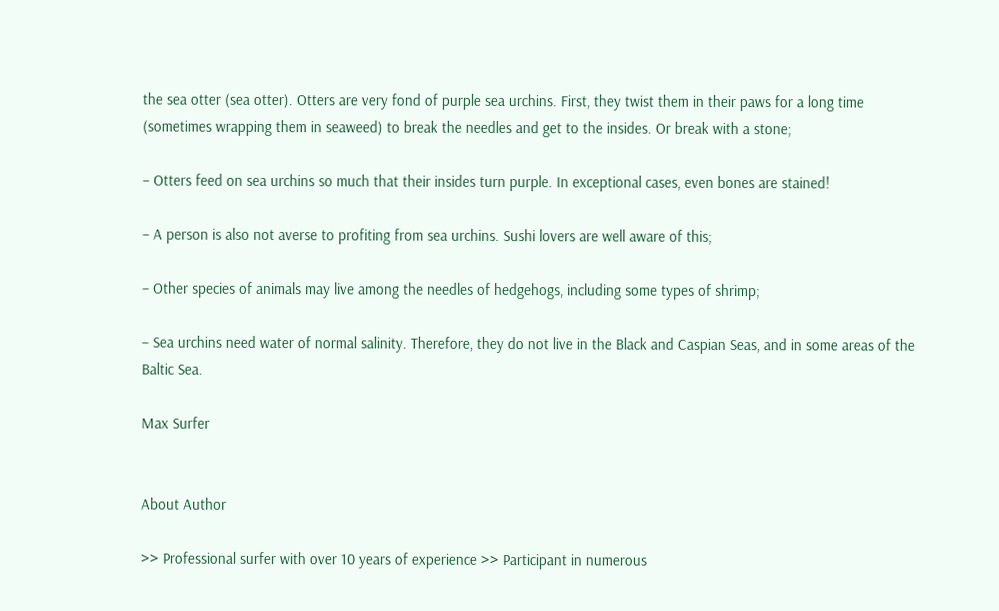the sea otter (sea otter). Otters are very fond of purple sea urchins. First, they twist them in their paws for a long time (sometimes wrapping them in seaweed) to break the needles and get to the insides. Or break with a stone;

– Otters feed on sea urchins so much that their insides turn purple. In exceptional cases, even bones are stained!

– A person is also not averse to profiting from sea urchins. Sushi lovers are well aware of this;

– Other species of animals may live among the needles of hedgehogs, including some types of shrimp;

– Sea urchins need water of normal salinity. Therefore, they do not live in the Black and Caspian Seas, and in some areas of the Baltic Sea.

Max Surfer


About Author

>> Professional surfer with over 10 years of experience >> Participant in numerous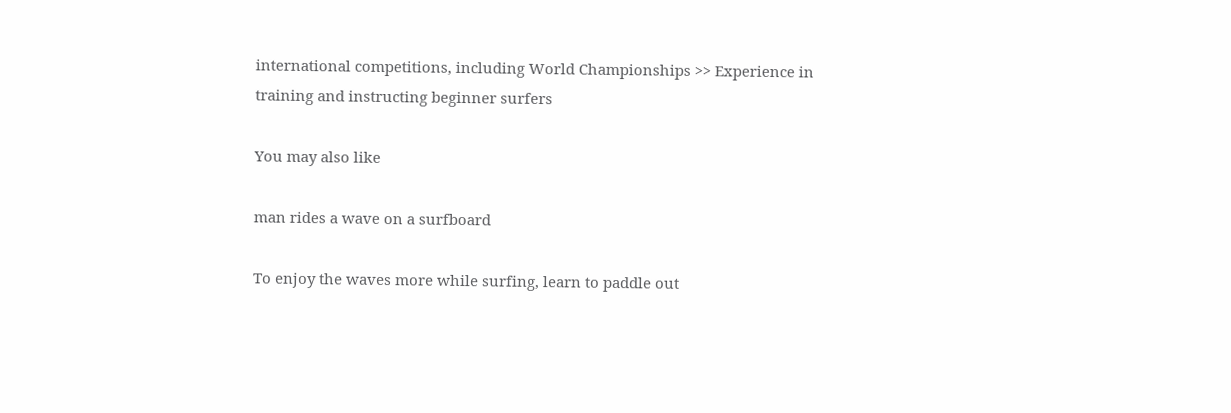international competitions, including World Championships >> Experience in training and instructing beginner surfers

You may also like

man rides a wave on a surfboard

To enjoy the waves more while surfing, learn to paddle out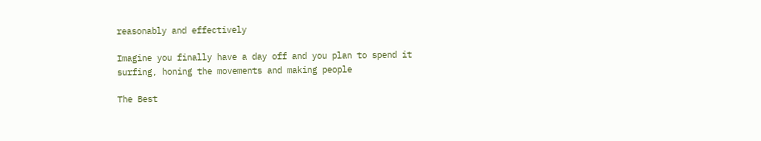reasonably and effectively

Imagine you finally have a day off and you plan to spend it surfing, honing the movements and making people

The Best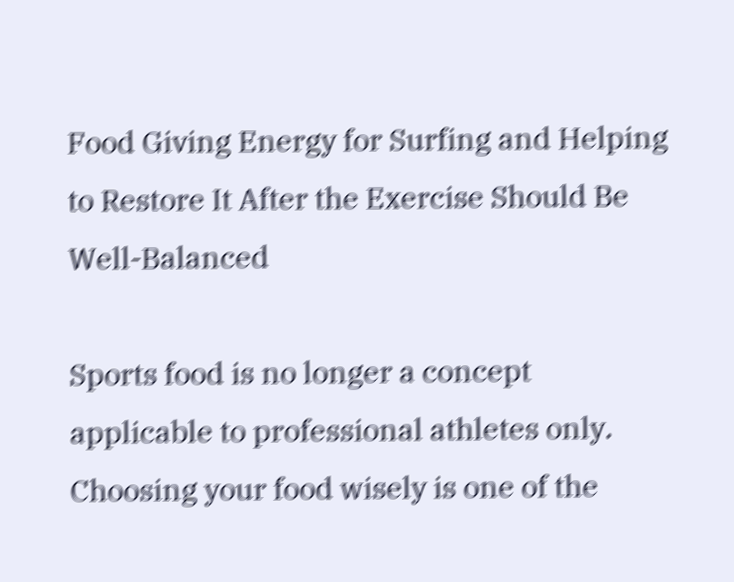Food Giving Energy for Surfing and Helping to Restore It After the Exercise Should Be Well-Balanced

Sports food is no longer a concept applicable to professional athletes only. Choosing your food wisely is one of the